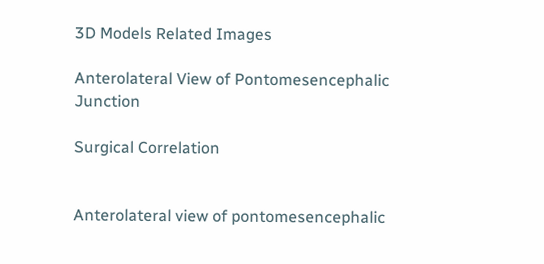3D Models Related Images

Anterolateral View of Pontomesencephalic Junction

Surgical Correlation


Anterolateral view of pontomesencephalic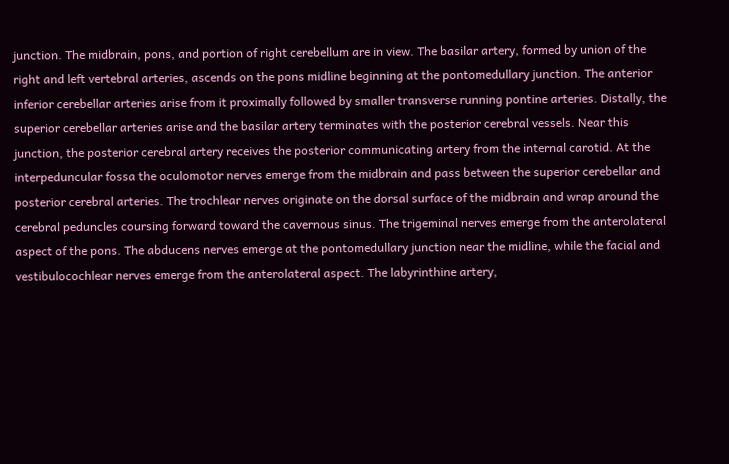junction. The midbrain, pons, and portion of right cerebellum are in view. The basilar artery, formed by union of the right and left vertebral arteries, ascends on the pons midline beginning at the pontomedullary junction. The anterior inferior cerebellar arteries arise from it proximally followed by smaller transverse running pontine arteries. Distally, the superior cerebellar arteries arise and the basilar artery terminates with the posterior cerebral vessels. Near this junction, the posterior cerebral artery receives the posterior communicating artery from the internal carotid. At the interpeduncular fossa the oculomotor nerves emerge from the midbrain and pass between the superior cerebellar and posterior cerebral arteries. The trochlear nerves originate on the dorsal surface of the midbrain and wrap around the cerebral peduncles coursing forward toward the cavernous sinus. The trigeminal nerves emerge from the anterolateral aspect of the pons. The abducens nerves emerge at the pontomedullary junction near the midline, while the facial and vestibulocochlear nerves emerge from the anterolateral aspect. The labyrinthine artery,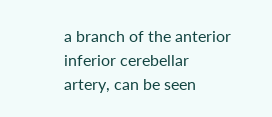a branch of the anterior inferior cerebellar artery, can be seen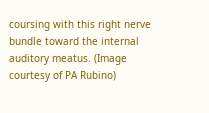coursing with this right nerve bundle toward the internal auditory meatus. (Image courtesy of PA Rubino)